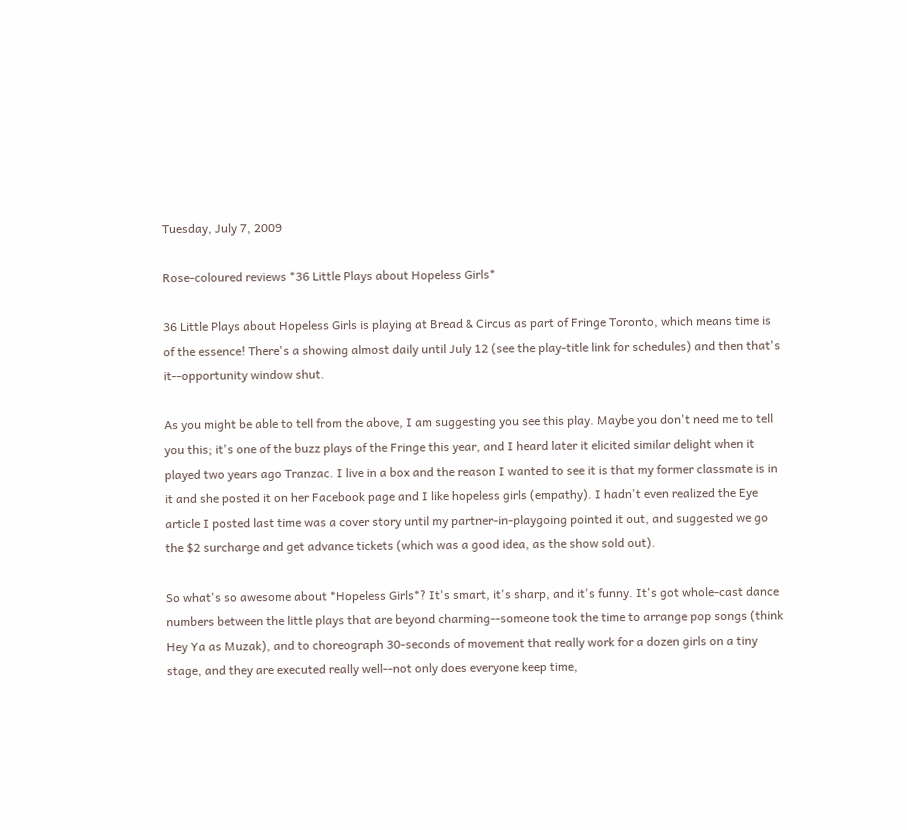Tuesday, July 7, 2009

Rose-coloured reviews *36 Little Plays about Hopeless Girls*

36 Little Plays about Hopeless Girls is playing at Bread & Circus as part of Fringe Toronto, which means time is of the essence! There's a showing almost daily until July 12 (see the play-title link for schedules) and then that's it--opportunity window shut.

As you might be able to tell from the above, I am suggesting you see this play. Maybe you don't need me to tell you this; it's one of the buzz plays of the Fringe this year, and I heard later it elicited similar delight when it played two years ago Tranzac. I live in a box and the reason I wanted to see it is that my former classmate is in it and she posted it on her Facebook page and I like hopeless girls (empathy). I hadn't even realized the Eye article I posted last time was a cover story until my partner-in-playgoing pointed it out, and suggested we go the $2 surcharge and get advance tickets (which was a good idea, as the show sold out).

So what's so awesome about *Hopeless Girls*? It's smart, it's sharp, and it's funny. It's got whole-cast dance numbers between the little plays that are beyond charming--someone took the time to arrange pop songs (think Hey Ya as Muzak), and to choreograph 30-seconds of movement that really work for a dozen girls on a tiny stage, and they are executed really well--not only does everyone keep time,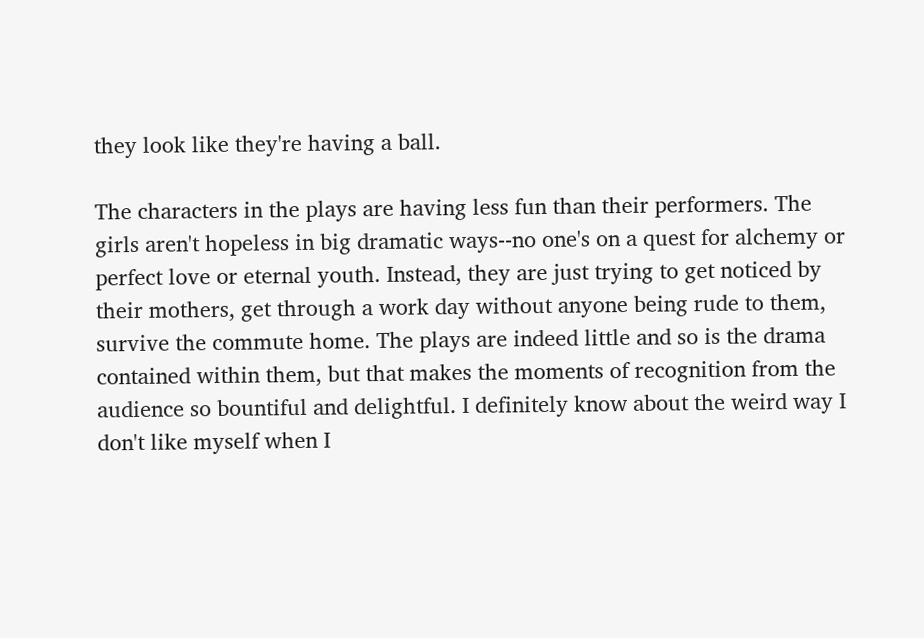they look like they're having a ball.

The characters in the plays are having less fun than their performers. The girls aren't hopeless in big dramatic ways--no one's on a quest for alchemy or perfect love or eternal youth. Instead, they are just trying to get noticed by their mothers, get through a work day without anyone being rude to them, survive the commute home. The plays are indeed little and so is the drama contained within them, but that makes the moments of recognition from the audience so bountiful and delightful. I definitely know about the weird way I don't like myself when I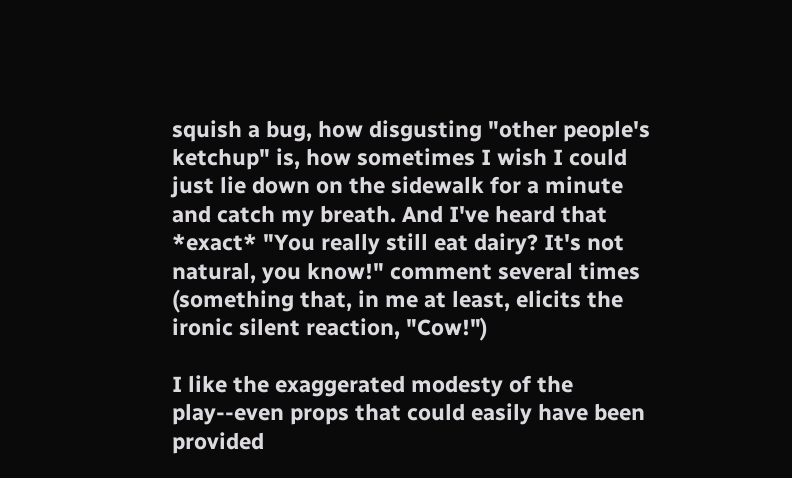squish a bug, how disgusting "other people's ketchup" is, how sometimes I wish I could just lie down on the sidewalk for a minute and catch my breath. And I've heard that *exact* "You really still eat dairy? It's not natural, you know!" comment several times (something that, in me at least, elicits the ironic silent reaction, "Cow!")

I like the exaggerated modesty of the play--even props that could easily have been provided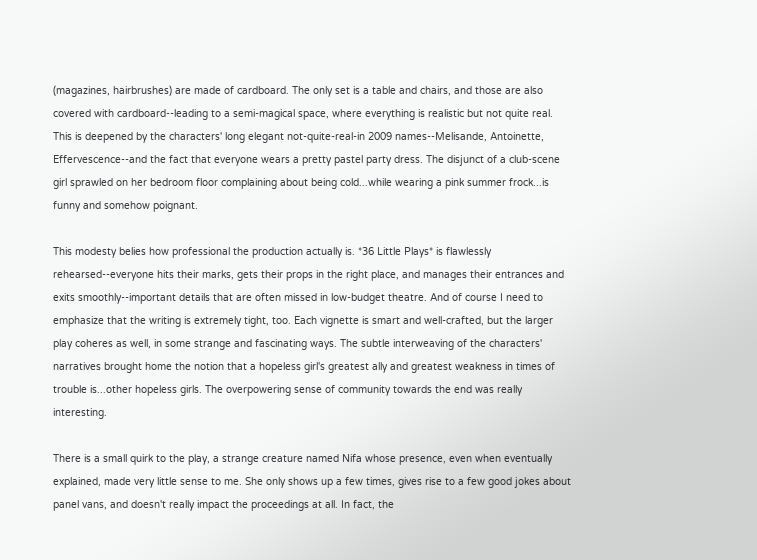(magazines, hairbrushes) are made of cardboard. The only set is a table and chairs, and those are also covered with cardboard--leading to a semi-magical space, where everything is realistic but not quite real. This is deepened by the characters' long elegant not-quite-real-in 2009 names--Melisande, Antoinette, Effervescence--and the fact that everyone wears a pretty pastel party dress. The disjunct of a club-scene girl sprawled on her bedroom floor complaining about being cold...while wearing a pink summer frock...is funny and somehow poignant.

This modesty belies how professional the production actually is. *36 Little Plays* is flawlessly rehearsed--everyone hits their marks, gets their props in the right place, and manages their entrances and exits smoothly--important details that are often missed in low-budget theatre. And of course I need to emphasize that the writing is extremely tight, too. Each vignette is smart and well-crafted, but the larger play coheres as well, in some strange and fascinating ways. The subtle interweaving of the characters' narratives brought home the notion that a hopeless girl's greatest ally and greatest weakness in times of trouble is...other hopeless girls. The overpowering sense of community towards the end was really interesting.

There is a small quirk to the play, a strange creature named Nifa whose presence, even when eventually explained, made very little sense to me. She only shows up a few times, gives rise to a few good jokes about panel vans, and doesn't really impact the proceedings at all. In fact, the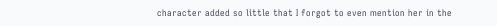character added so little that I forgot to even mention her in the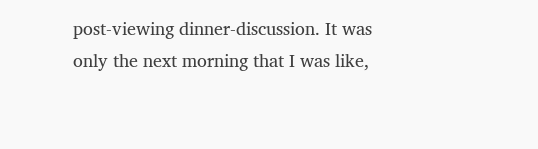post-viewing dinner-discussion. It was only the next morning that I was like,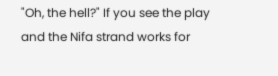"Oh, the hell?" If you see the play and the Nifa strand works for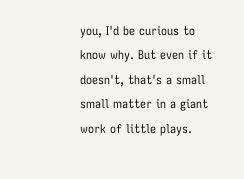you, I'd be curious to know why. But even if it doesn't, that's a small small matter in a giant work of little plays.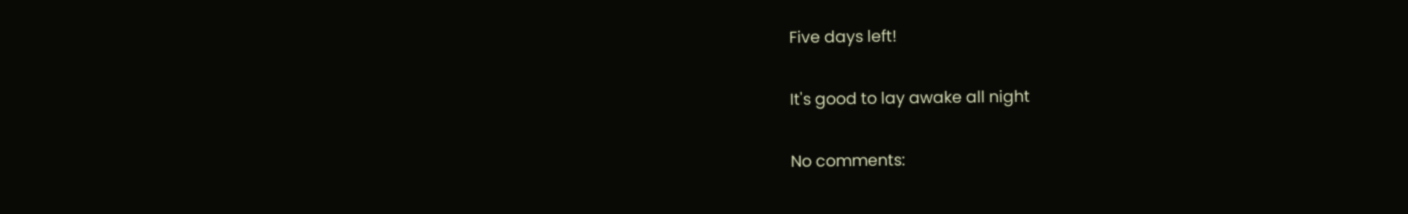Five days left!

It's good to lay awake all night

No comments: